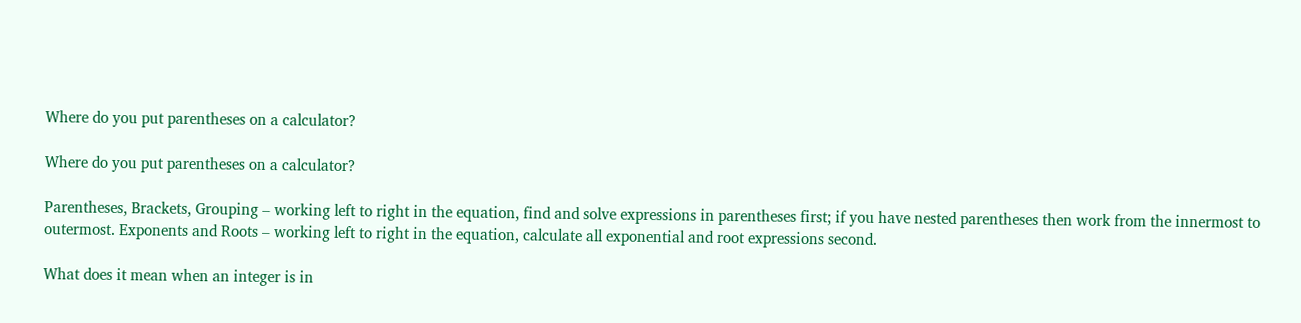Where do you put parentheses on a calculator?

Where do you put parentheses on a calculator?

Parentheses, Brackets, Grouping – working left to right in the equation, find and solve expressions in parentheses first; if you have nested parentheses then work from the innermost to outermost. Exponents and Roots – working left to right in the equation, calculate all exponential and root expressions second.

What does it mean when an integer is in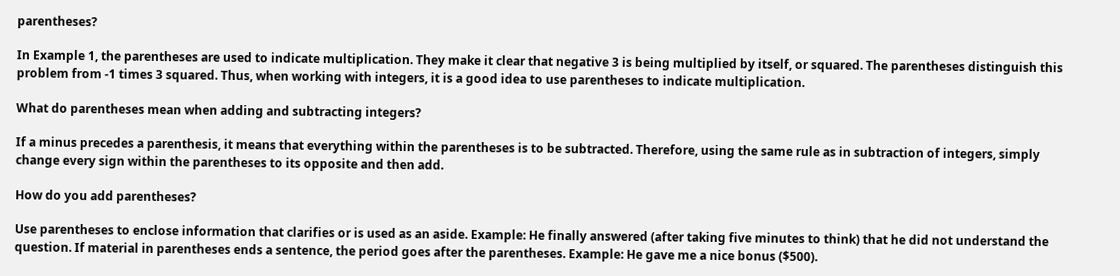parentheses?

In Example 1, the parentheses are used to indicate multiplication. They make it clear that negative 3 is being multiplied by itself, or squared. The parentheses distinguish this problem from -1 times 3 squared. Thus, when working with integers, it is a good idea to use parentheses to indicate multiplication.

What do parentheses mean when adding and subtracting integers?

If a minus precedes a parenthesis, it means that everything within the parentheses is to be subtracted. Therefore, using the same rule as in subtraction of integers, simply change every sign within the parentheses to its opposite and then add.

How do you add parentheses?

Use parentheses to enclose information that clarifies or is used as an aside. Example: He finally answered (after taking five minutes to think) that he did not understand the question. If material in parentheses ends a sentence, the period goes after the parentheses. Example: He gave me a nice bonus ($500).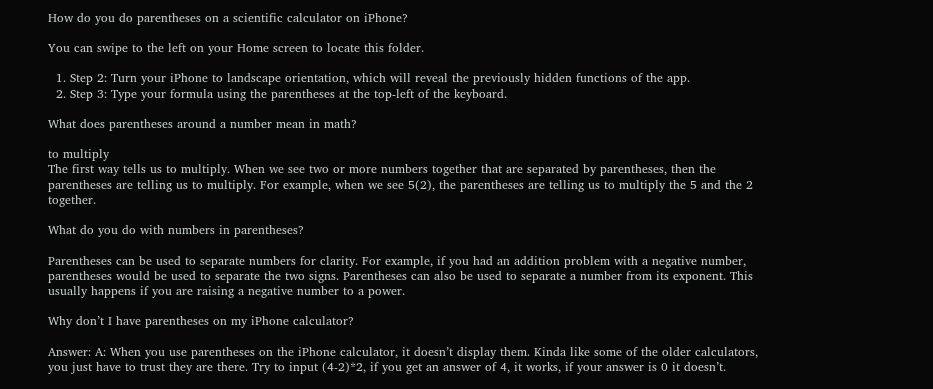How do you do parentheses on a scientific calculator on iPhone?

You can swipe to the left on your Home screen to locate this folder.

  1. Step 2: Turn your iPhone to landscape orientation, which will reveal the previously hidden functions of the app.
  2. Step 3: Type your formula using the parentheses at the top-left of the keyboard.

What does parentheses around a number mean in math?

to multiply
The first way tells us to multiply. When we see two or more numbers together that are separated by parentheses, then the parentheses are telling us to multiply. For example, when we see 5(2), the parentheses are telling us to multiply the 5 and the 2 together.

What do you do with numbers in parentheses?

Parentheses can be used to separate numbers for clarity. For example, if you had an addition problem with a negative number, parentheses would be used to separate the two signs. Parentheses can also be used to separate a number from its exponent. This usually happens if you are raising a negative number to a power.

Why don’t I have parentheses on my iPhone calculator?

Answer: A: When you use parentheses on the iPhone calculator, it doesn’t display them. Kinda like some of the older calculators, you just have to trust they are there. Try to input (4-2)*2, if you get an answer of 4, it works, if your answer is 0 it doesn’t.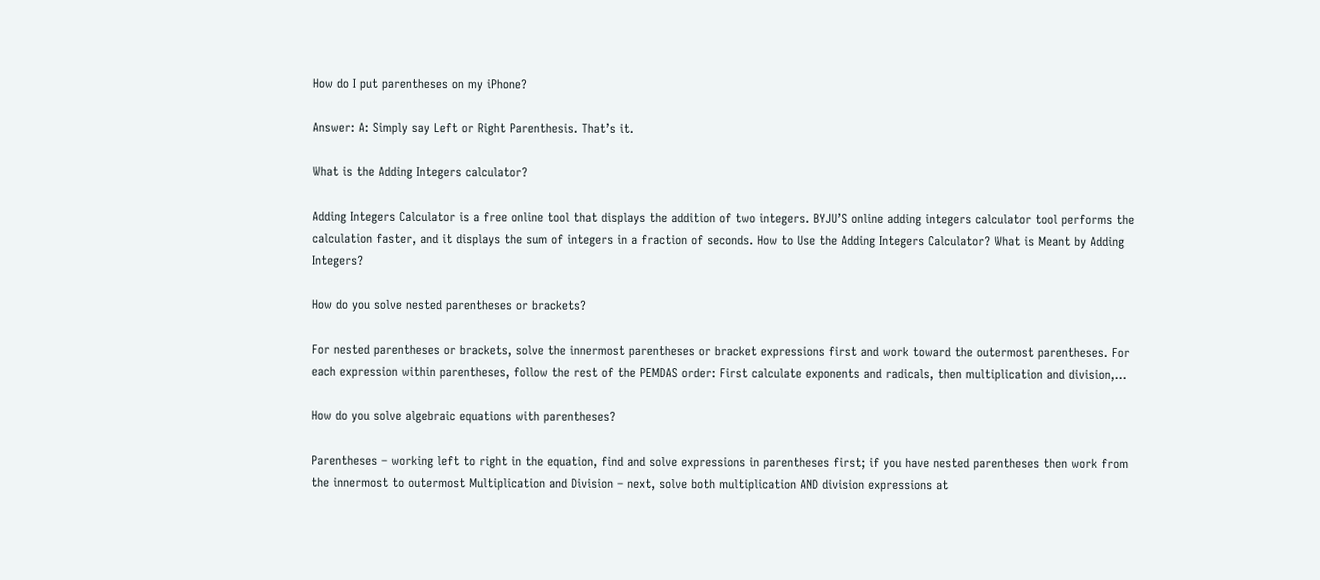How do I put parentheses on my iPhone?

Answer: A: Simply say Left or Right Parenthesis. That’s it.

What is the Adding Integers calculator?

Adding Integers Calculator is a free online tool that displays the addition of two integers. BYJU’S online adding integers calculator tool performs the calculation faster, and it displays the sum of integers in a fraction of seconds. How to Use the Adding Integers Calculator? What is Meant by Adding Integers?

How do you solve nested parentheses or brackets?

For nested parentheses or brackets, solve the innermost parentheses or bracket expressions first and work toward the outermost parentheses. For each expression within parentheses, follow the rest of the PEMDAS order: First calculate exponents and radicals, then multiplication and division,…

How do you solve algebraic equations with parentheses?

Parentheses – working left to right in the equation, find and solve expressions in parentheses first; if you have nested parentheses then work from the innermost to outermost Multiplication and Division – next, solve both multiplication AND division expressions at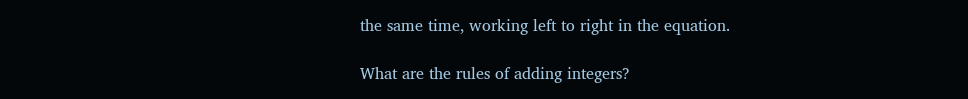the same time, working left to right in the equation.

What are the rules of adding integers?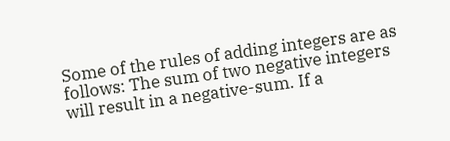Some of the rules of adding integers are as follows: The sum of two negative integers will result in a negative-sum. If a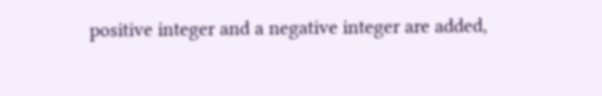positive integer and a negative integer are added,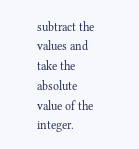subtract the values and take the absolute value of the integer.